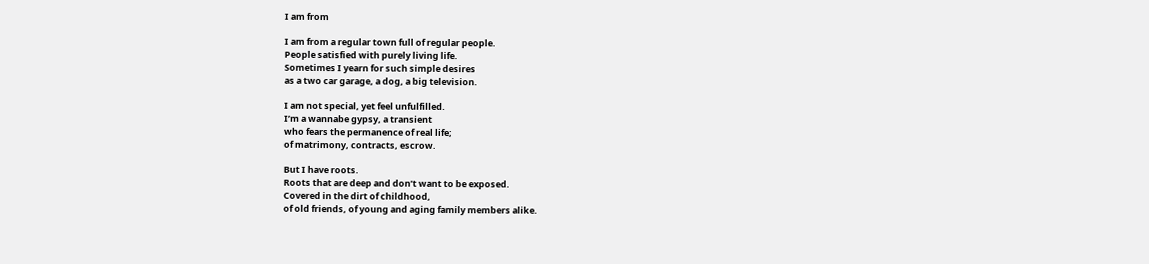I am from

I am from a regular town full of regular people.
People satisfied with purely living life.
Sometimes I yearn for such simple desires
as a two car garage, a dog, a big television.

I am not special, yet feel unfulfilled.
I’m a wannabe gypsy, a transient
who fears the permanence of real life;
of matrimony, contracts, escrow.

But I have roots.
Roots that are deep and don’t want to be exposed.
Covered in the dirt of childhood,
of old friends, of young and aging family members alike.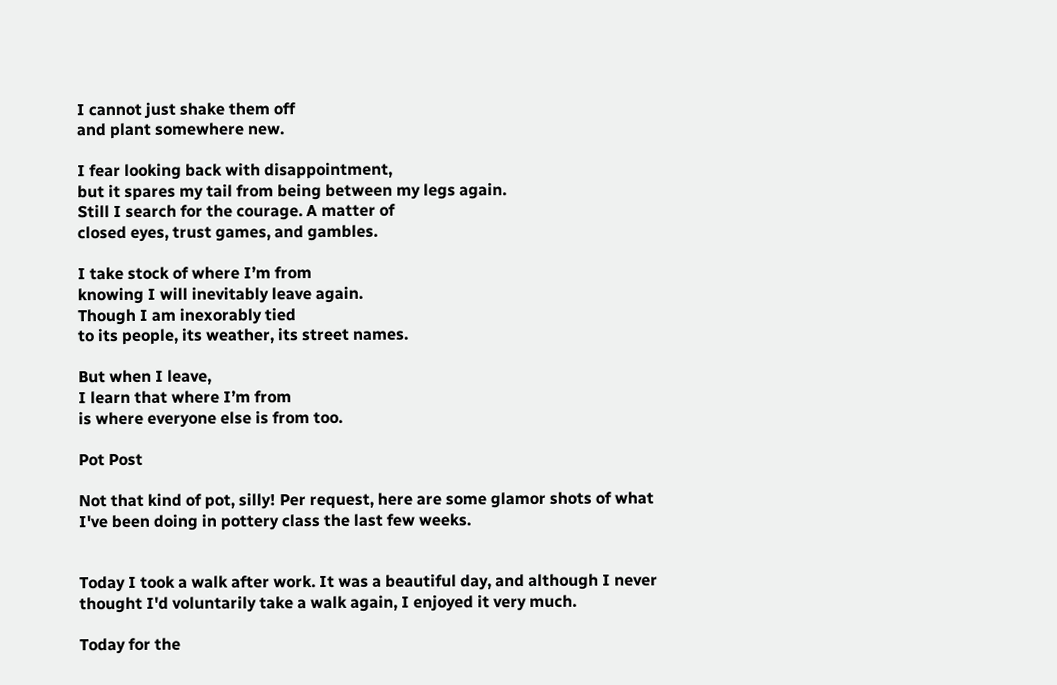I cannot just shake them off
and plant somewhere new.

I fear looking back with disappointment,
but it spares my tail from being between my legs again.
Still I search for the courage. A matter of
closed eyes, trust games, and gambles.

I take stock of where I’m from
knowing I will inevitably leave again.
Though I am inexorably tied
to its people, its weather, its street names.

But when I leave,
I learn that where I’m from
is where everyone else is from too.

Pot Post

Not that kind of pot, silly! Per request, here are some glamor shots of what I've been doing in pottery class the last few weeks.


Today I took a walk after work. It was a beautiful day, and although I never thought I'd voluntarily take a walk again, I enjoyed it very much.

Today for the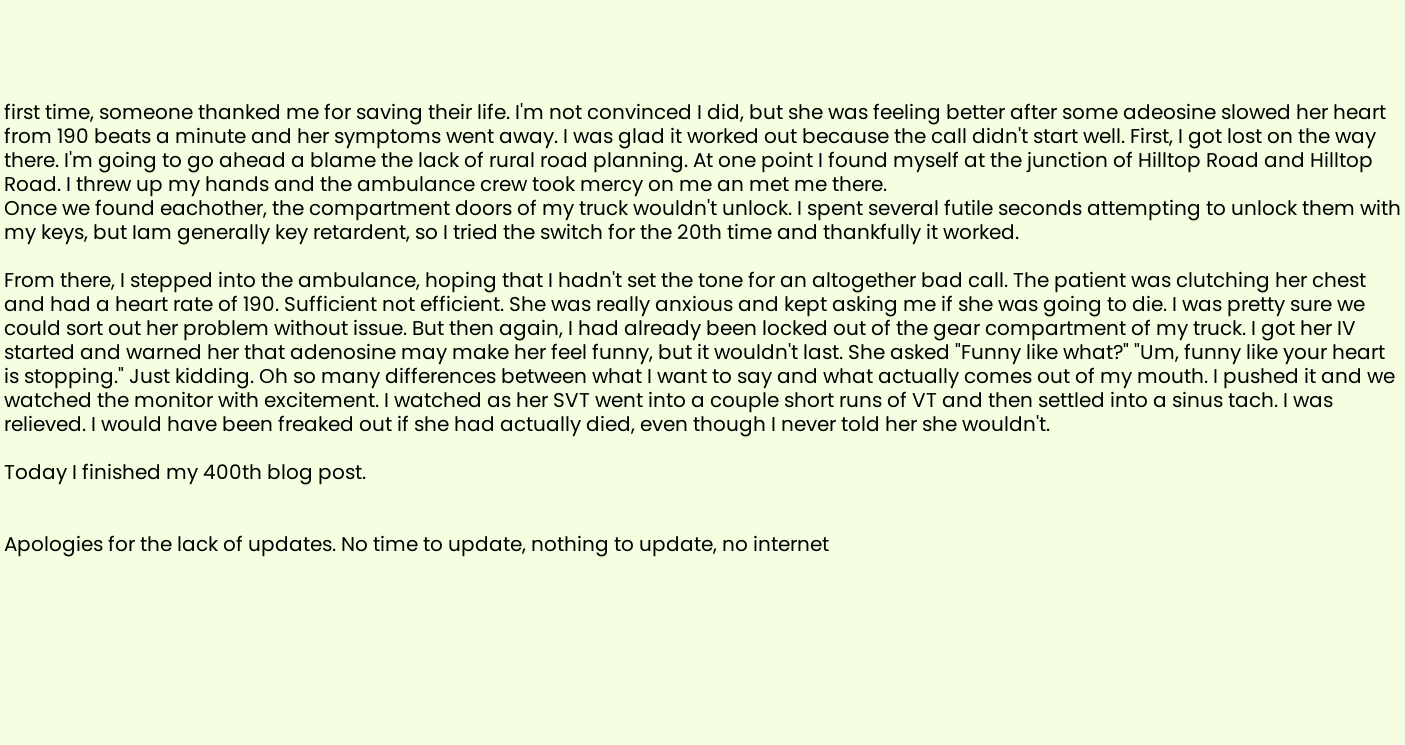first time, someone thanked me for saving their life. I'm not convinced I did, but she was feeling better after some adeosine slowed her heart from 190 beats a minute and her symptoms went away. I was glad it worked out because the call didn't start well. First, I got lost on the way there. I'm going to go ahead a blame the lack of rural road planning. At one point I found myself at the junction of Hilltop Road and Hilltop Road. I threw up my hands and the ambulance crew took mercy on me an met me there.
Once we found eachother, the compartment doors of my truck wouldn't unlock. I spent several futile seconds attempting to unlock them with my keys, but Iam generally key retardent, so I tried the switch for the 20th time and thankfully it worked.

From there, I stepped into the ambulance, hoping that I hadn't set the tone for an altogether bad call. The patient was clutching her chest and had a heart rate of 190. Sufficient not efficient. She was really anxious and kept asking me if she was going to die. I was pretty sure we could sort out her problem without issue. But then again, I had already been locked out of the gear compartment of my truck. I got her IV started and warned her that adenosine may make her feel funny, but it wouldn't last. She asked "Funny like what?" "Um, funny like your heart is stopping." Just kidding. Oh so many differences between what I want to say and what actually comes out of my mouth. I pushed it and we watched the monitor with excitement. I watched as her SVT went into a couple short runs of VT and then settled into a sinus tach. I was relieved. I would have been freaked out if she had actually died, even though I never told her she wouldn't.

Today I finished my 400th blog post.


Apologies for the lack of updates. No time to update, nothing to update, no internet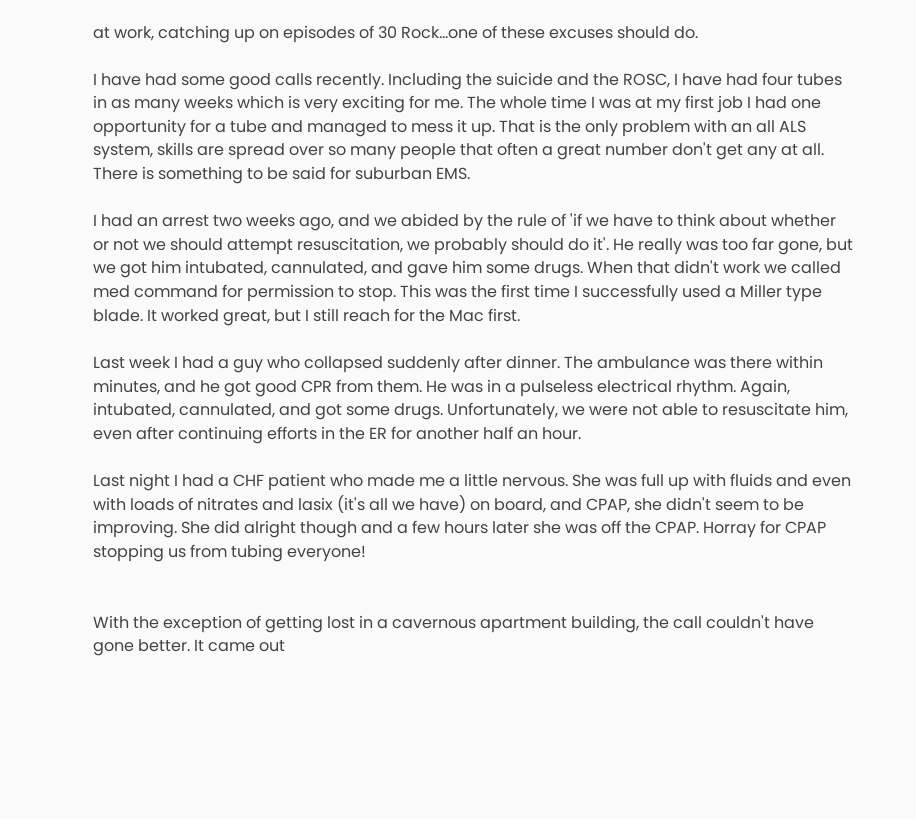at work, catching up on episodes of 30 Rock...one of these excuses should do.

I have had some good calls recently. Including the suicide and the ROSC, I have had four tubes in as many weeks which is very exciting for me. The whole time I was at my first job I had one opportunity for a tube and managed to mess it up. That is the only problem with an all ALS system, skills are spread over so many people that often a great number don't get any at all. There is something to be said for suburban EMS.

I had an arrest two weeks ago, and we abided by the rule of 'if we have to think about whether or not we should attempt resuscitation, we probably should do it'. He really was too far gone, but we got him intubated, cannulated, and gave him some drugs. When that didn't work we called med command for permission to stop. This was the first time I successfully used a Miller type blade. It worked great, but I still reach for the Mac first.

Last week I had a guy who collapsed suddenly after dinner. The ambulance was there within minutes, and he got good CPR from them. He was in a pulseless electrical rhythm. Again, intubated, cannulated, and got some drugs. Unfortunately, we were not able to resuscitate him, even after continuing efforts in the ER for another half an hour.

Last night I had a CHF patient who made me a little nervous. She was full up with fluids and even with loads of nitrates and lasix (it's all we have) on board, and CPAP, she didn't seem to be improving. She did alright though and a few hours later she was off the CPAP. Horray for CPAP stopping us from tubing everyone!


With the exception of getting lost in a cavernous apartment building, the call couldn't have gone better. It came out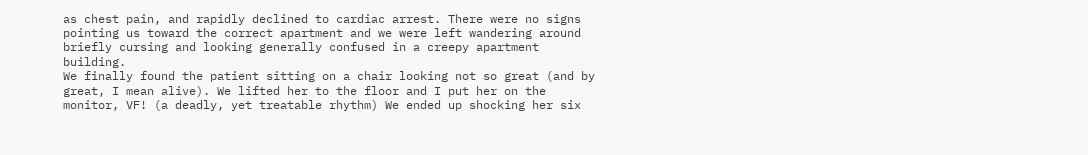as chest pain, and rapidly declined to cardiac arrest. There were no signs pointing us toward the correct apartment and we were left wandering around briefly cursing and looking generally confused in a creepy apartment building.
We finally found the patient sitting on a chair looking not so great (and by great, I mean alive). We lifted her to the floor and I put her on the monitor, VF! (a deadly, yet treatable rhythm) We ended up shocking her six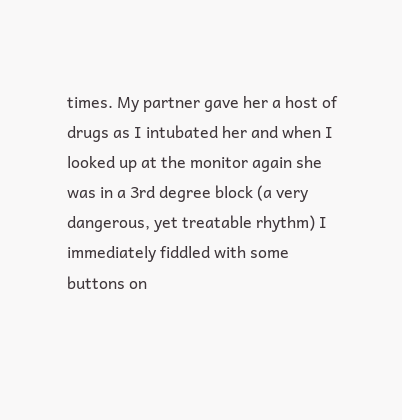times. My partner gave her a host of drugs as I intubated her and when I looked up at the monitor again she was in a 3rd degree block (a very dangerous, yet treatable rhythm) I immediately fiddled with some buttons on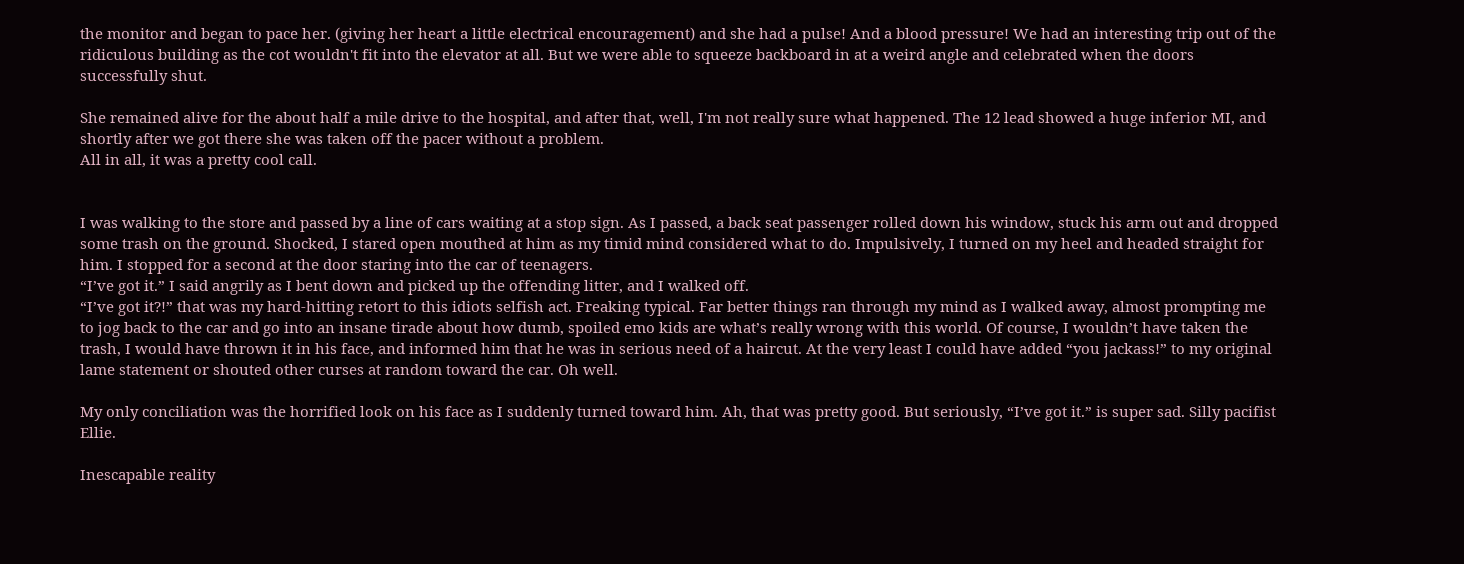the monitor and began to pace her. (giving her heart a little electrical encouragement) and she had a pulse! And a blood pressure! We had an interesting trip out of the ridiculous building as the cot wouldn't fit into the elevator at all. But we were able to squeeze backboard in at a weird angle and celebrated when the doors successfully shut.

She remained alive for the about half a mile drive to the hospital, and after that, well, I'm not really sure what happened. The 12 lead showed a huge inferior MI, and shortly after we got there she was taken off the pacer without a problem.
All in all, it was a pretty cool call.


I was walking to the store and passed by a line of cars waiting at a stop sign. As I passed, a back seat passenger rolled down his window, stuck his arm out and dropped some trash on the ground. Shocked, I stared open mouthed at him as my timid mind considered what to do. Impulsively, I turned on my heel and headed straight for him. I stopped for a second at the door staring into the car of teenagers.
“I’ve got it.” I said angrily as I bent down and picked up the offending litter, and I walked off.
“I’ve got it?!” that was my hard-hitting retort to this idiots selfish act. Freaking typical. Far better things ran through my mind as I walked away, almost prompting me to jog back to the car and go into an insane tirade about how dumb, spoiled emo kids are what’s really wrong with this world. Of course, I wouldn’t have taken the trash, I would have thrown it in his face, and informed him that he was in serious need of a haircut. At the very least I could have added “you jackass!” to my original lame statement or shouted other curses at random toward the car. Oh well.

My only conciliation was the horrified look on his face as I suddenly turned toward him. Ah, that was pretty good. But seriously, “I’ve got it.” is super sad. Silly pacifist Ellie.

Inescapable reality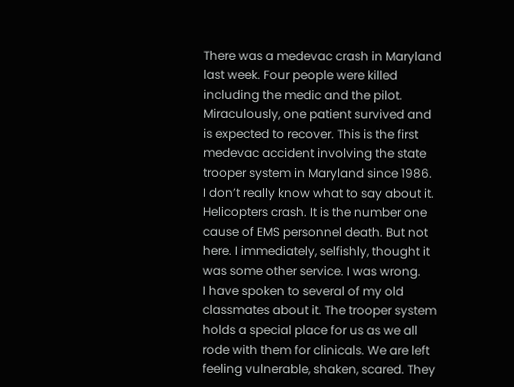There was a medevac crash in Maryland last week. Four people were killed including the medic and the pilot. Miraculously, one patient survived and is expected to recover. This is the first medevac accident involving the state trooper system in Maryland since 1986.
I don’t really know what to say about it. Helicopters crash. It is the number one cause of EMS personnel death. But not here. I immediately, selfishly, thought it was some other service. I was wrong.
I have spoken to several of my old classmates about it. The trooper system holds a special place for us as we all rode with them for clinicals. We are left feeling vulnerable, shaken, scared. They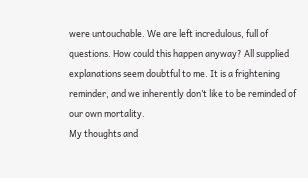were untouchable. We are left incredulous, full of questions. How could this happen anyway? All supplied explanations seem doubtful to me. It is a frightening reminder, and we inherently don’t like to be reminded of our own mortality.
My thoughts and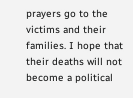prayers go to the victims and their families. I hope that their deaths will not become a political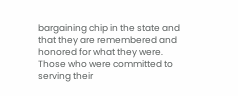bargaining chip in the state and that they are remembered and honored for what they were. Those who were committed to serving their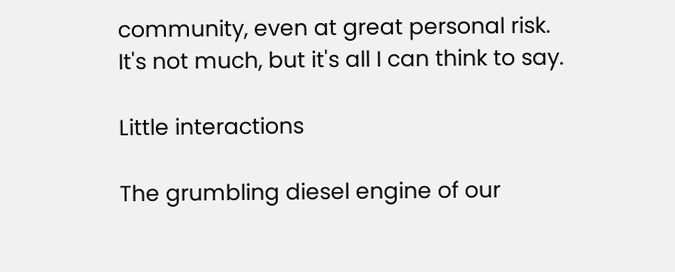community, even at great personal risk.
It's not much, but it's all I can think to say.

Little interactions

The grumbling diesel engine of our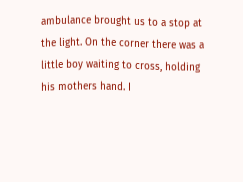ambulance brought us to a stop at the light. On the corner there was a little boy waiting to cross, holding his mothers hand. I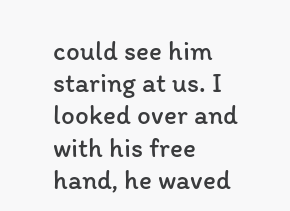could see him staring at us. I looked over and with his free hand, he waved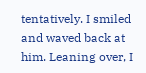tentatively. I smiled and waved back at him. Leaning over, I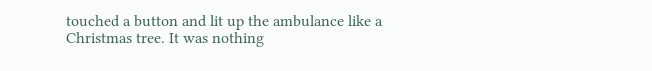touched a button and lit up the ambulance like a Christmas tree. It was nothing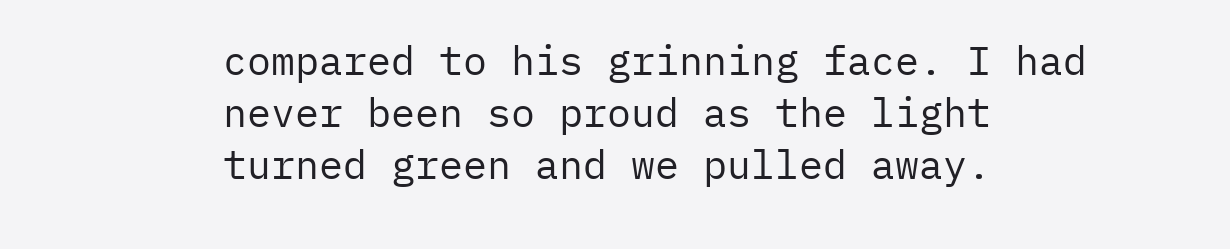compared to his grinning face. I had never been so proud as the light turned green and we pulled away.